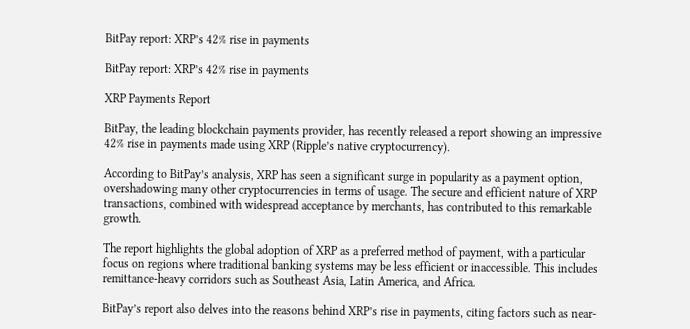BitPay report: XRP’s 42% rise in payments

BitPay report: XRP’s 42% rise in payments

XRP Payments Report

BitPay, the leading blockchain payments provider, has recently released a report showing an impressive 42% rise in payments made using XRP (Ripple’s native cryptocurrency).

According to BitPay’s analysis, XRP has seen a significant surge in popularity as a payment option, overshadowing many other cryptocurrencies in terms of usage. The secure and efficient nature of XRP transactions, combined with widespread acceptance by merchants, has contributed to this remarkable growth.

The report highlights the global adoption of XRP as a preferred method of payment, with a particular focus on regions where traditional banking systems may be less efficient or inaccessible. This includes remittance-heavy corridors such as Southeast Asia, Latin America, and Africa.

BitPay’s report also delves into the reasons behind XRP’s rise in payments, citing factors such as near-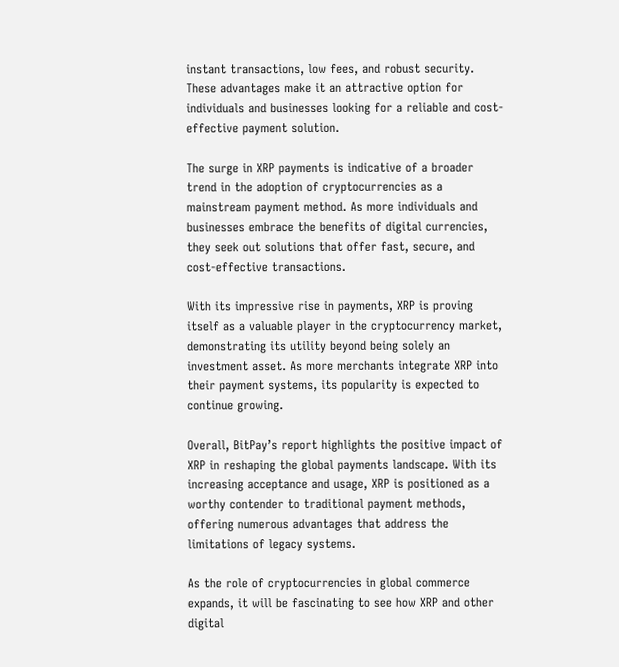instant transactions, low fees, and robust security. These advantages make it an attractive option for individuals and businesses looking for a reliable and cost-effective payment solution.

The surge in XRP payments is indicative of a broader trend in the adoption of cryptocurrencies as a mainstream payment method. As more individuals and businesses embrace the benefits of digital currencies, they seek out solutions that offer fast, secure, and cost-effective transactions.

With its impressive rise in payments, XRP is proving itself as a valuable player in the cryptocurrency market, demonstrating its utility beyond being solely an investment asset. As more merchants integrate XRP into their payment systems, its popularity is expected to continue growing.

Overall, BitPay’s report highlights the positive impact of XRP in reshaping the global payments landscape. With its increasing acceptance and usage, XRP is positioned as a worthy contender to traditional payment methods, offering numerous advantages that address the limitations of legacy systems.

As the role of cryptocurrencies in global commerce expands, it will be fascinating to see how XRP and other digital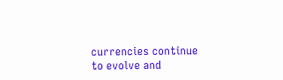currencies continue to evolve and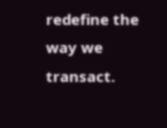redefine the way we transact.